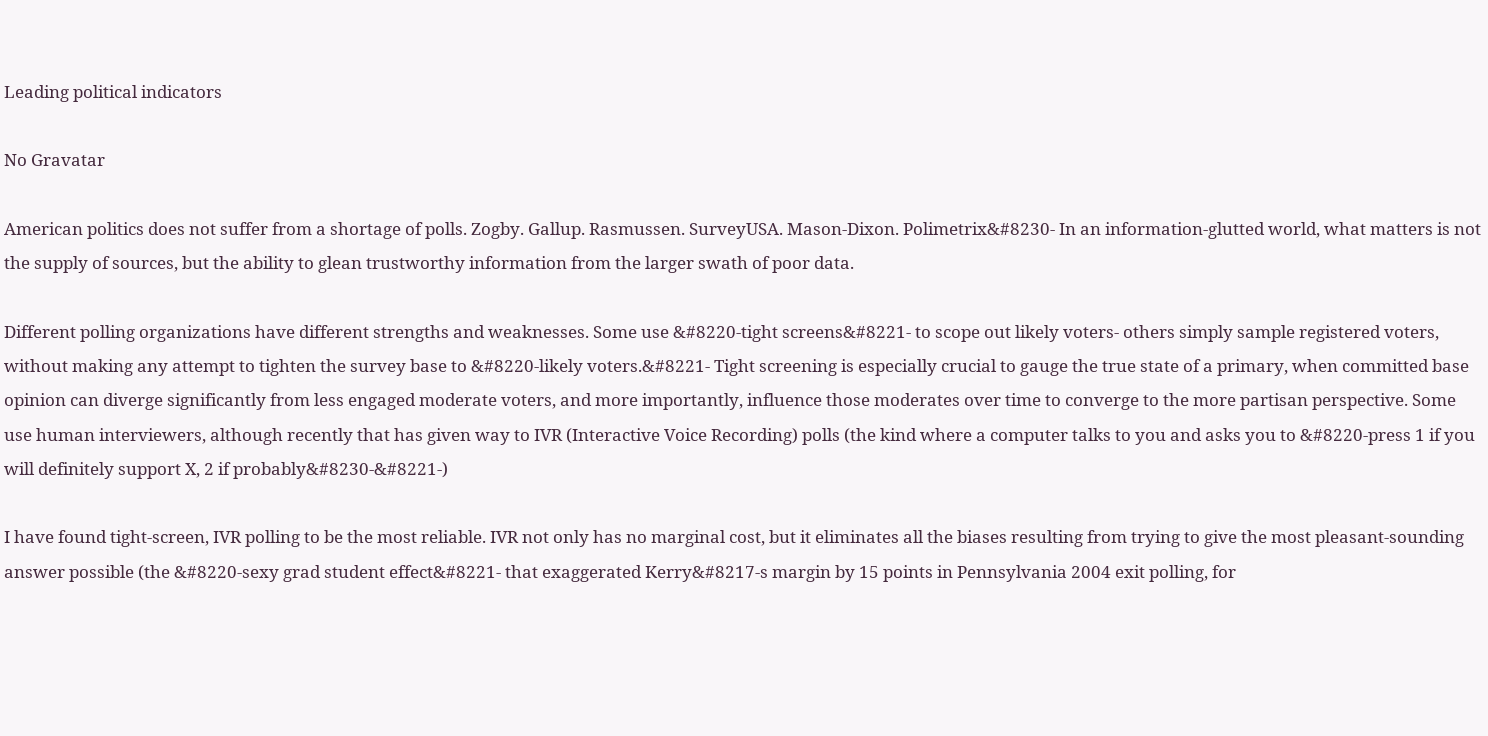Leading political indicators

No Gravatar

American politics does not suffer from a shortage of polls. Zogby. Gallup. Rasmussen. SurveyUSA. Mason-Dixon. Polimetrix&#8230- In an information-glutted world, what matters is not the supply of sources, but the ability to glean trustworthy information from the larger swath of poor data.

Different polling organizations have different strengths and weaknesses. Some use &#8220-tight screens&#8221- to scope out likely voters- others simply sample registered voters, without making any attempt to tighten the survey base to &#8220-likely voters.&#8221- Tight screening is especially crucial to gauge the true state of a primary, when committed base opinion can diverge significantly from less engaged moderate voters, and more importantly, influence those moderates over time to converge to the more partisan perspective. Some use human interviewers, although recently that has given way to IVR (Interactive Voice Recording) polls (the kind where a computer talks to you and asks you to &#8220-press 1 if you will definitely support X, 2 if probably&#8230-&#8221-)

I have found tight-screen, IVR polling to be the most reliable. IVR not only has no marginal cost, but it eliminates all the biases resulting from trying to give the most pleasant-sounding answer possible (the &#8220-sexy grad student effect&#8221- that exaggerated Kerry&#8217-s margin by 15 points in Pennsylvania 2004 exit polling, for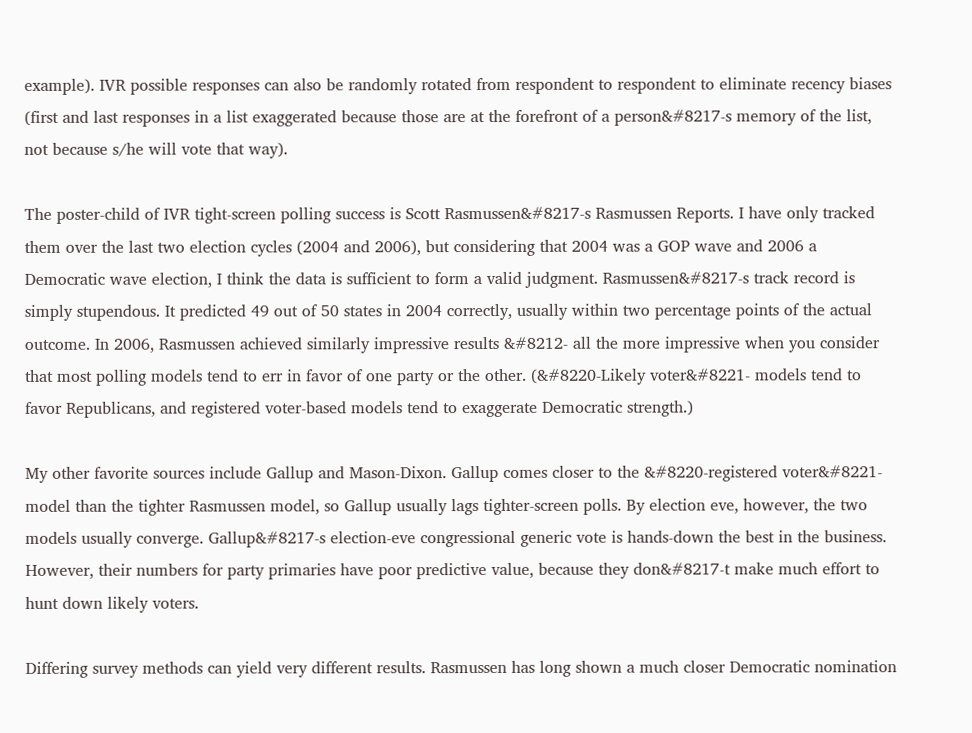example). IVR possible responses can also be randomly rotated from respondent to respondent to eliminate recency biases (first and last responses in a list exaggerated because those are at the forefront of a person&#8217-s memory of the list, not because s/he will vote that way).

The poster-child of IVR tight-screen polling success is Scott Rasmussen&#8217-s Rasmussen Reports. I have only tracked them over the last two election cycles (2004 and 2006), but considering that 2004 was a GOP wave and 2006 a Democratic wave election, I think the data is sufficient to form a valid judgment. Rasmussen&#8217-s track record is simply stupendous. It predicted 49 out of 50 states in 2004 correctly, usually within two percentage points of the actual outcome. In 2006, Rasmussen achieved similarly impressive results &#8212- all the more impressive when you consider that most polling models tend to err in favor of one party or the other. (&#8220-Likely voter&#8221- models tend to favor Republicans, and registered voter-based models tend to exaggerate Democratic strength.)

My other favorite sources include Gallup and Mason-Dixon. Gallup comes closer to the &#8220-registered voter&#8221- model than the tighter Rasmussen model, so Gallup usually lags tighter-screen polls. By election eve, however, the two models usually converge. Gallup&#8217-s election-eve congressional generic vote is hands-down the best in the business. However, their numbers for party primaries have poor predictive value, because they don&#8217-t make much effort to hunt down likely voters.

Differing survey methods can yield very different results. Rasmussen has long shown a much closer Democratic nomination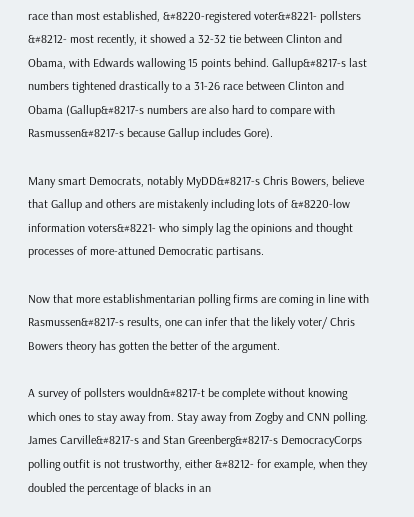race than most established, &#8220-registered voter&#8221- pollsters &#8212- most recently, it showed a 32-32 tie between Clinton and Obama, with Edwards wallowing 15 points behind. Gallup&#8217-s last numbers tightened drastically to a 31-26 race between Clinton and Obama (Gallup&#8217-s numbers are also hard to compare with Rasmussen&#8217-s because Gallup includes Gore).

Many smart Democrats, notably MyDD&#8217-s Chris Bowers, believe that Gallup and others are mistakenly including lots of &#8220-low information voters&#8221- who simply lag the opinions and thought processes of more-attuned Democratic partisans.

Now that more establishmentarian polling firms are coming in line with Rasmussen&#8217-s results, one can infer that the likely voter/ Chris Bowers theory has gotten the better of the argument.

A survey of pollsters wouldn&#8217-t be complete without knowing which ones to stay away from. Stay away from Zogby and CNN polling. James Carville&#8217-s and Stan Greenberg&#8217-s DemocracyCorps polling outfit is not trustworthy, either &#8212- for example, when they doubled the percentage of blacks in an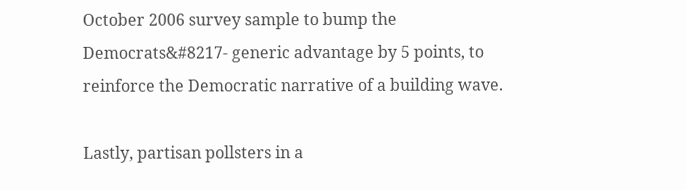October 2006 survey sample to bump the Democrats&#8217- generic advantage by 5 points, to reinforce the Democratic narrative of a building wave.

Lastly, partisan pollsters in a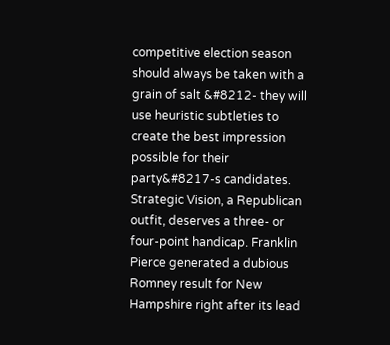competitive election season should always be taken with a grain of salt &#8212- they will use heuristic subtleties to create the best impression possible for their party&#8217-s candidates. Strategic Vision, a Republican outfit, deserves a three- or four-point handicap. Franklin Pierce generated a dubious Romney result for New Hampshire right after its lead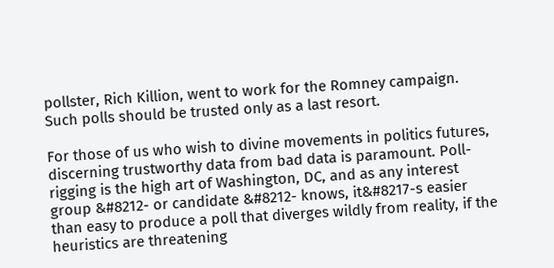pollster, Rich Killion, went to work for the Romney campaign. Such polls should be trusted only as a last resort.

For those of us who wish to divine movements in politics futures, discerning trustworthy data from bad data is paramount. Poll-rigging is the high art of Washington, DC, and as any interest group &#8212- or candidate &#8212- knows, it&#8217-s easier than easy to produce a poll that diverges wildly from reality, if the heuristics are threatening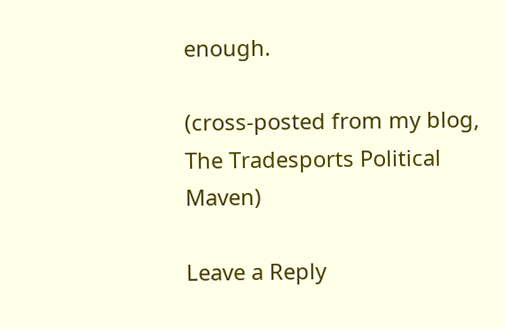enough.

(cross-posted from my blog, The Tradesports Political Maven)

Leave a Reply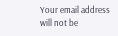Your email address will not be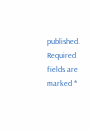published. Required fields are marked *